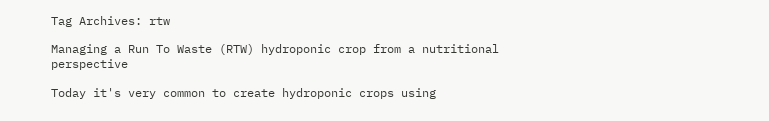Tag Archives: rtw

Managing a Run To Waste (RTW) hydroponic crop from a nutritional perspective

Today it's very common to create hydroponic crops using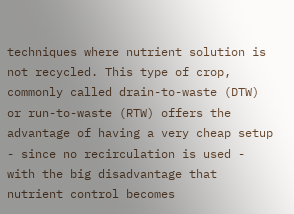techniques where nutrient solution is not recycled. This type of crop, commonly called drain-to-waste (DTW) or run-to-waste (RTW) offers the advantage of having a very cheap setup - since no recirculation is used - with the big disadvantage that nutrient control becomes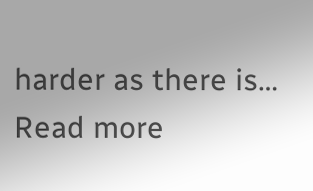harder as there is…
Read more